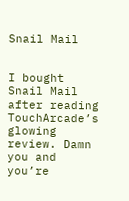Snail Mail


I bought Snail Mail after reading TouchArcade’s glowing review. Damn you and you’re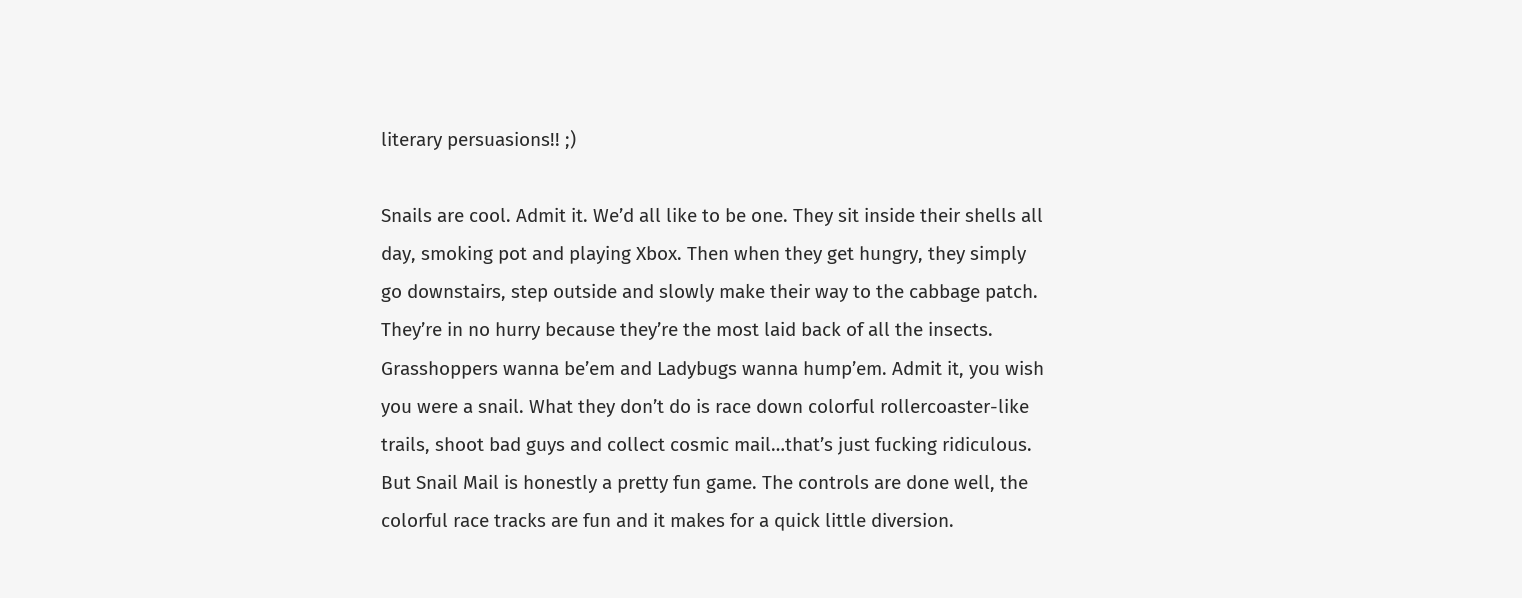literary persuasions!! ;)

Snails are cool. Admit it. We’d all like to be one. They sit inside their shells all day, smoking pot and playing Xbox. Then when they get hungry, they simply go downstairs, step outside and slowly make their way to the cabbage patch. They’re in no hurry because they’re the most laid back of all the insects. Grasshoppers wanna be’em and Ladybugs wanna hump’em. Admit it, you wish you were a snail. What they don’t do is race down colorful rollercoaster-like trails, shoot bad guys and collect cosmic mail…that’s just fucking ridiculous. But Snail Mail is honestly a pretty fun game. The controls are done well, the colorful race tracks are fun and it makes for a quick little diversion.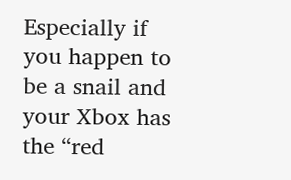Especially if you happen to be a snail and your Xbox has the “red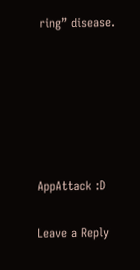ring” disease.






AppAttack :D

Leave a Reply